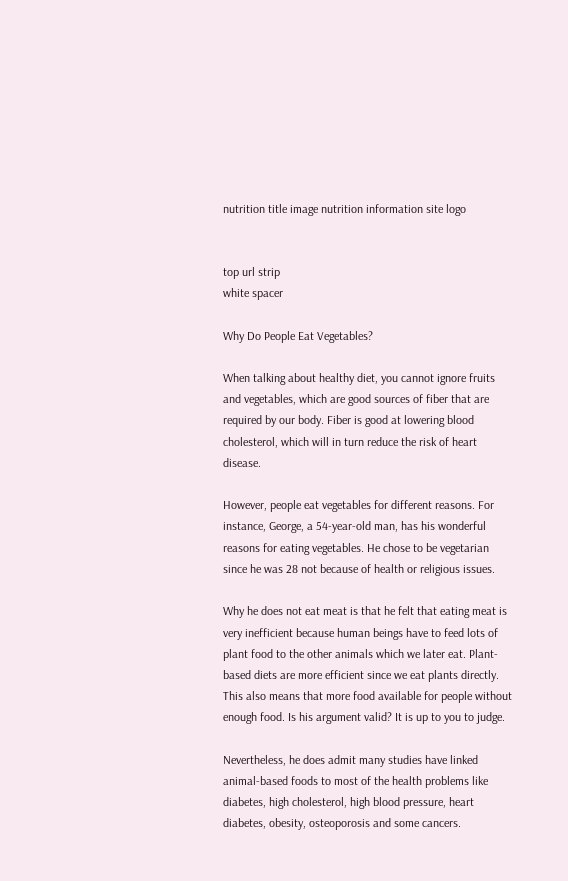nutrition title image nutrition information site logo


top url strip
white spacer

Why Do People Eat Vegetables?

When talking about healthy diet, you cannot ignore fruits and vegetables, which are good sources of fiber that are required by our body. Fiber is good at lowering blood cholesterol, which will in turn reduce the risk of heart disease.

However, people eat vegetables for different reasons. For instance, George, a 54-year-old man, has his wonderful reasons for eating vegetables. He chose to be vegetarian since he was 28 not because of health or religious issues.

Why he does not eat meat is that he felt that eating meat is very inefficient because human beings have to feed lots of plant food to the other animals which we later eat. Plant-based diets are more efficient since we eat plants directly. This also means that more food available for people without enough food. Is his argument valid? It is up to you to judge.

Nevertheless, he does admit many studies have linked animal-based foods to most of the health problems like diabetes, high cholesterol, high blood pressure, heart diabetes, obesity, osteoporosis and some cancers.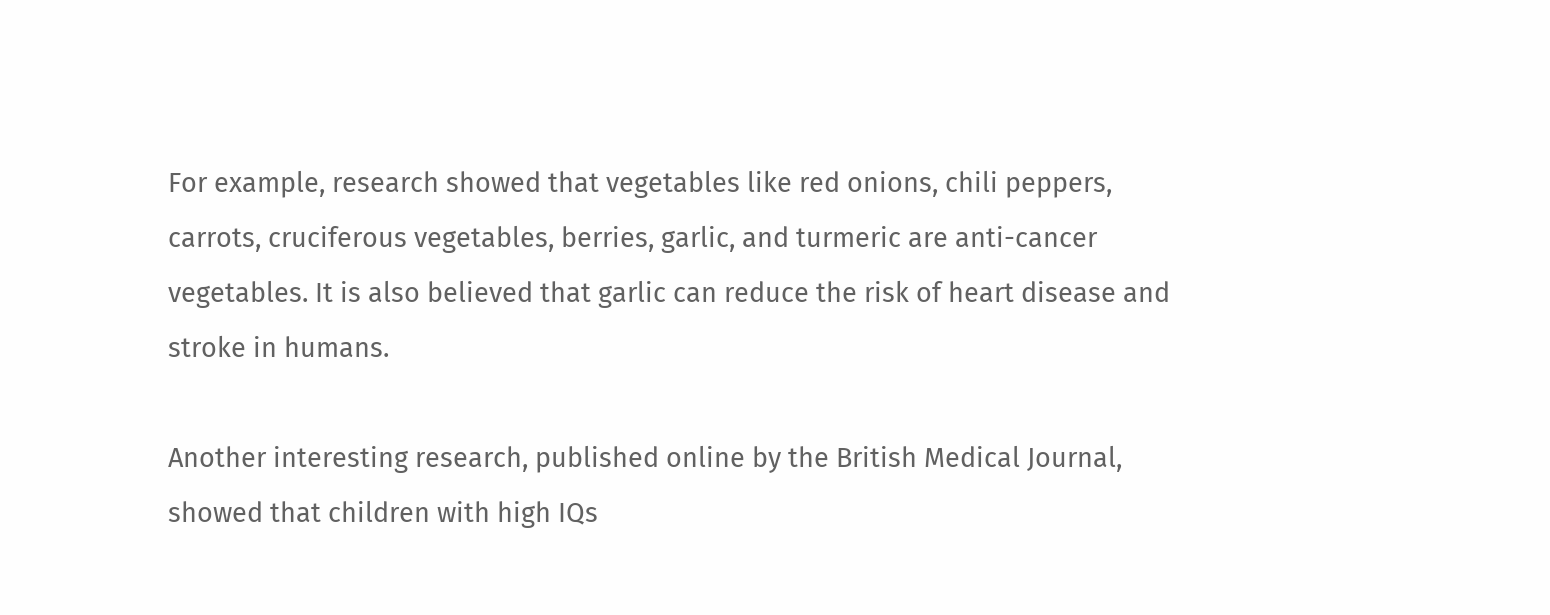For example, research showed that vegetables like red onions, chili peppers, carrots, cruciferous vegetables, berries, garlic, and turmeric are anti-cancer vegetables. It is also believed that garlic can reduce the risk of heart disease and stroke in humans.

Another interesting research, published online by the British Medical Journal, showed that children with high IQs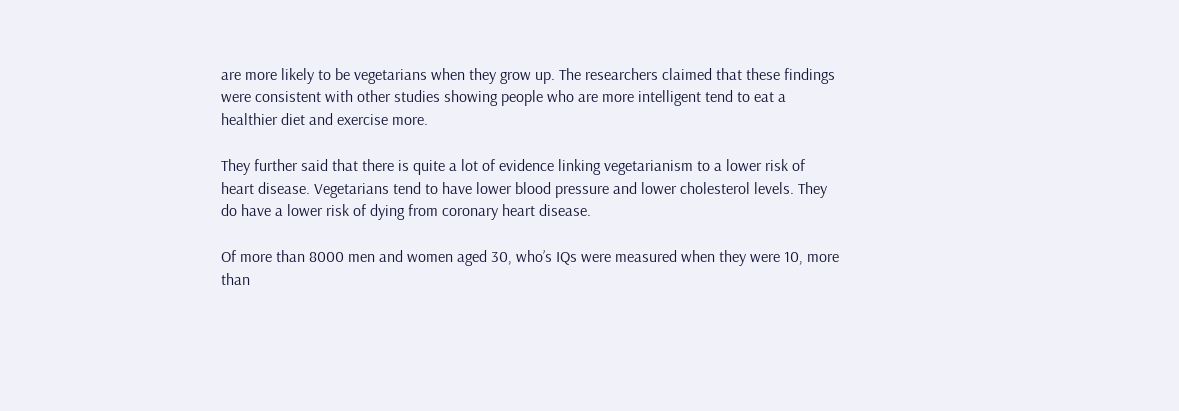are more likely to be vegetarians when they grow up. The researchers claimed that these findings were consistent with other studies showing people who are more intelligent tend to eat a healthier diet and exercise more.

They further said that there is quite a lot of evidence linking vegetarianism to a lower risk of heart disease. Vegetarians tend to have lower blood pressure and lower cholesterol levels. They do have a lower risk of dying from coronary heart disease.

Of more than 8000 men and women aged 30, who’s IQs were measured when they were 10, more than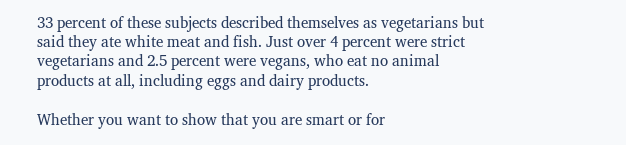33 percent of these subjects described themselves as vegetarians but said they ate white meat and fish. Just over 4 percent were strict vegetarians and 2.5 percent were vegans, who eat no animal products at all, including eggs and dairy products.

Whether you want to show that you are smart or for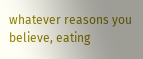whatever reasons you believe, eating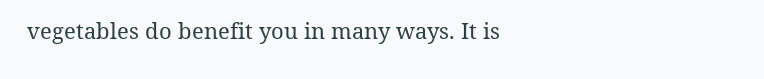vegetables do benefit you in many ways. It is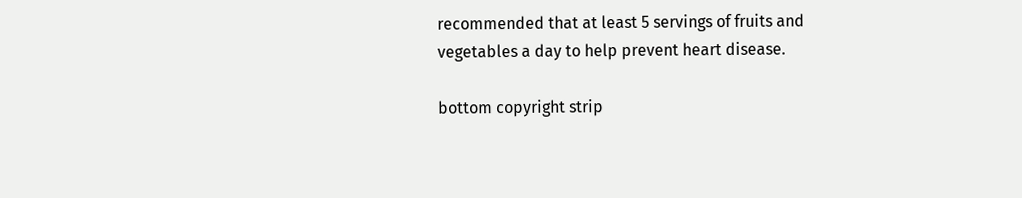recommended that at least 5 servings of fruits and vegetables a day to help prevent heart disease.

bottom copyright strip